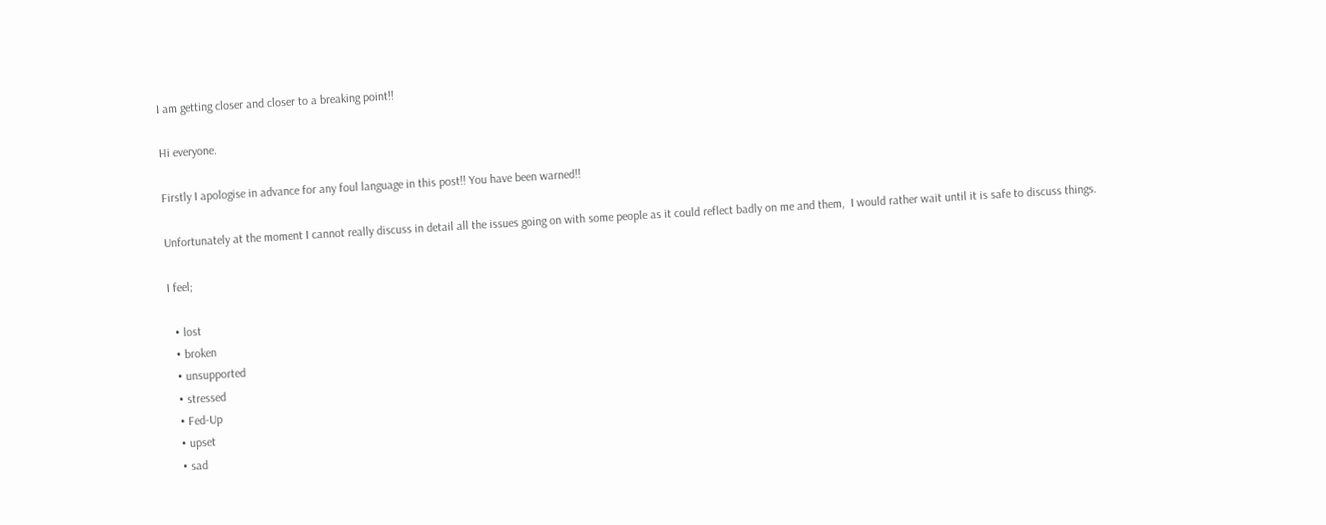I am getting closer and closer to a breaking point!!

Hi everyone.

Firstly I apologise in advance for any foul language in this post!! You have been warned!!

Unfortunately at the moment I cannot really discuss in detail all the issues going on with some people as it could reflect badly on me and them,  I would rather wait until it is safe to discuss things.

I feel;

  • lost
  • broken
  • unsupported
  • stressed
  • Fed-Up
  • upset
  • sad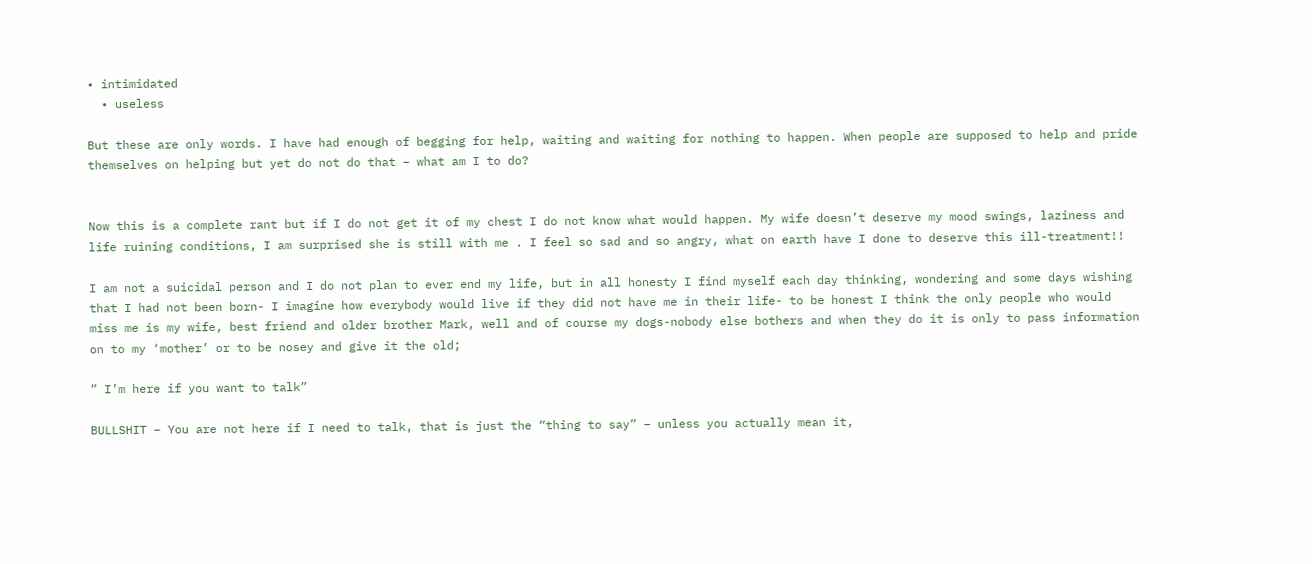• intimidated
  • useless

But these are only words. I have had enough of begging for help, waiting and waiting for nothing to happen. When people are supposed to help and pride themselves on helping but yet do not do that – what am I to do?


Now this is a complete rant but if I do not get it of my chest I do not know what would happen. My wife doesn’t deserve my mood swings, laziness and life ruining conditions, I am surprised she is still with me . I feel so sad and so angry, what on earth have I done to deserve this ill-treatment!!

I am not a suicidal person and I do not plan to ever end my life, but in all honesty I find myself each day thinking, wondering and some days wishing that I had not been born- I imagine how everybody would live if they did not have me in their life- to be honest I think the only people who would miss me is my wife, best friend and older brother Mark, well and of course my dogs-nobody else bothers and when they do it is only to pass information on to my ‘mother’ or to be nosey and give it the old;

” I’m here if you want to talk”

BULLSHIT – You are not here if I need to talk, that is just the “thing to say” – unless you actually mean it,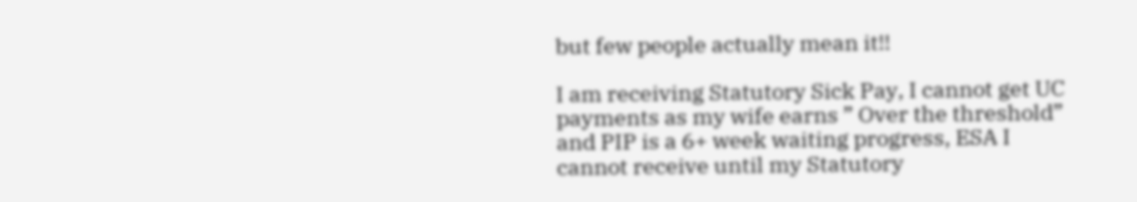but few people actually mean it!!

I am receiving Statutory Sick Pay, I cannot get UC payments as my wife earns ” Over the threshold” and PIP is a 6+ week waiting progress, ESA I cannot receive until my Statutory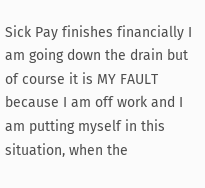Sick Pay finishes financially I am going down the drain but of course it is MY FAULT because I am off work and I am putting myself in this situation, when the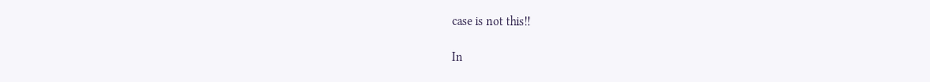case is not this!!

In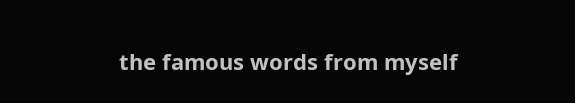the famous words from myself